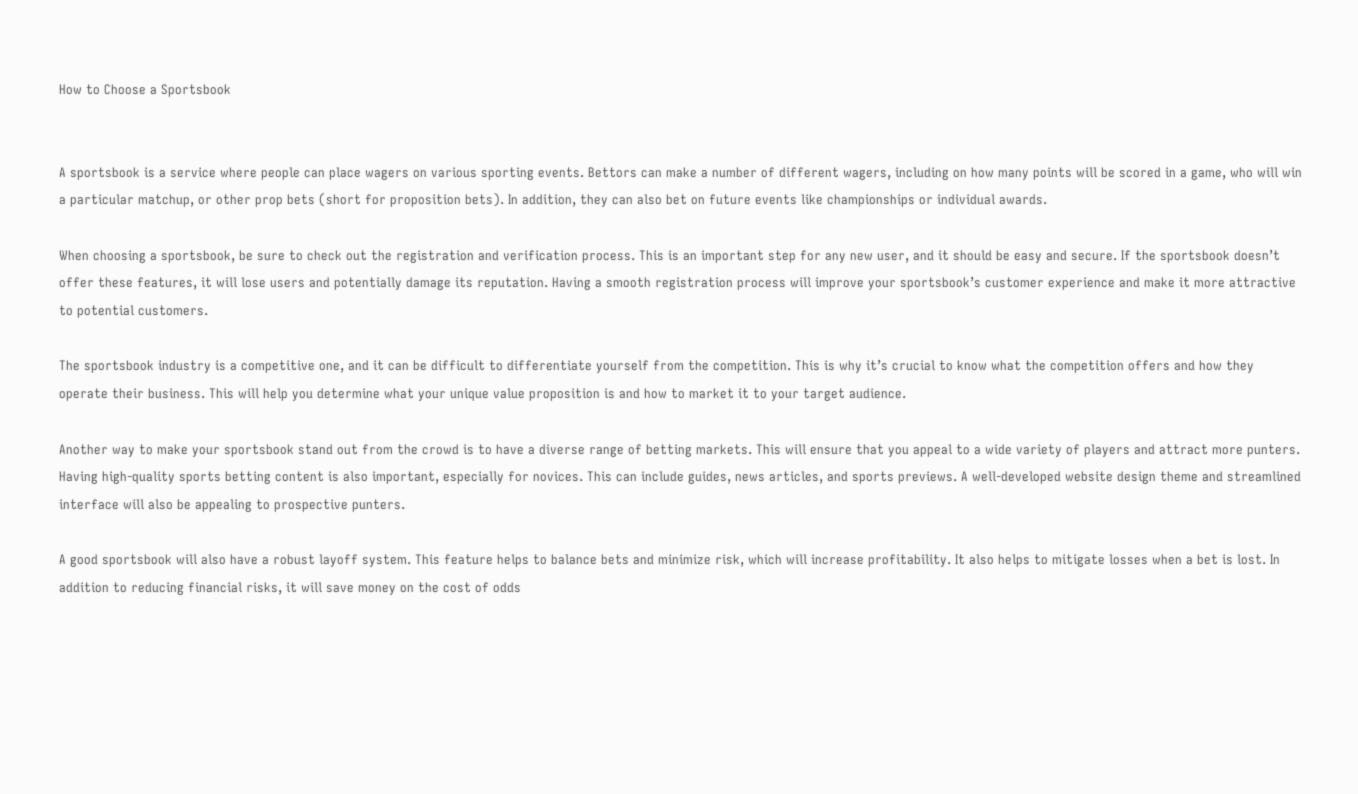How to Choose a Sportsbook


A sportsbook is a service where people can place wagers on various sporting events. Bettors can make a number of different wagers, including on how many points will be scored in a game, who will win a particular matchup, or other prop bets (short for proposition bets). In addition, they can also bet on future events like championships or individual awards.

When choosing a sportsbook, be sure to check out the registration and verification process. This is an important step for any new user, and it should be easy and secure. If the sportsbook doesn’t offer these features, it will lose users and potentially damage its reputation. Having a smooth registration process will improve your sportsbook’s customer experience and make it more attractive to potential customers.

The sportsbook industry is a competitive one, and it can be difficult to differentiate yourself from the competition. This is why it’s crucial to know what the competition offers and how they operate their business. This will help you determine what your unique value proposition is and how to market it to your target audience.

Another way to make your sportsbook stand out from the crowd is to have a diverse range of betting markets. This will ensure that you appeal to a wide variety of players and attract more punters. Having high-quality sports betting content is also important, especially for novices. This can include guides, news articles, and sports previews. A well-developed website design theme and streamlined interface will also be appealing to prospective punters.

A good sportsbook will also have a robust layoff system. This feature helps to balance bets and minimize risk, which will increase profitability. It also helps to mitigate losses when a bet is lost. In addition to reducing financial risks, it will save money on the cost of odds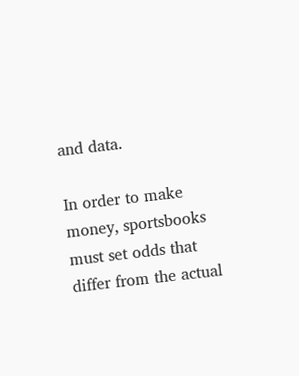and data.

In order to make money, sportsbooks must set odds that differ from the actual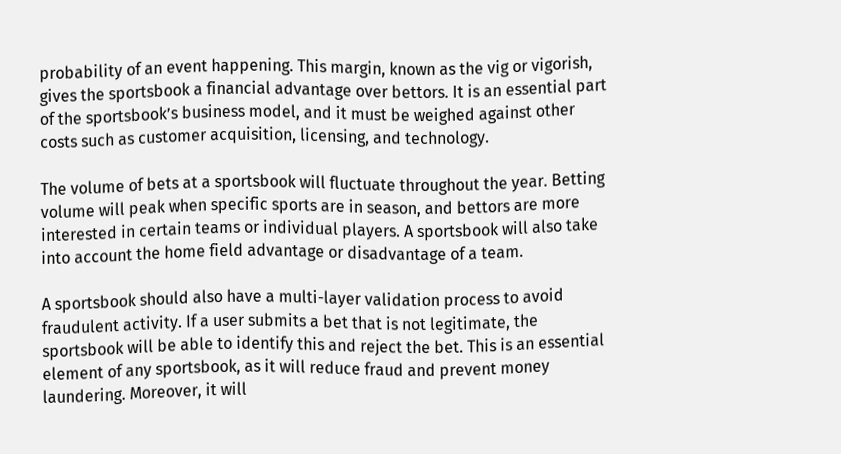probability of an event happening. This margin, known as the vig or vigorish, gives the sportsbook a financial advantage over bettors. It is an essential part of the sportsbook’s business model, and it must be weighed against other costs such as customer acquisition, licensing, and technology.

The volume of bets at a sportsbook will fluctuate throughout the year. Betting volume will peak when specific sports are in season, and bettors are more interested in certain teams or individual players. A sportsbook will also take into account the home field advantage or disadvantage of a team.

A sportsbook should also have a multi-layer validation process to avoid fraudulent activity. If a user submits a bet that is not legitimate, the sportsbook will be able to identify this and reject the bet. This is an essential element of any sportsbook, as it will reduce fraud and prevent money laundering. Moreover, it will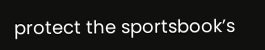protect the sportsbook’s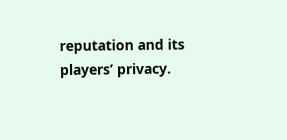reputation and its players’ privacy.